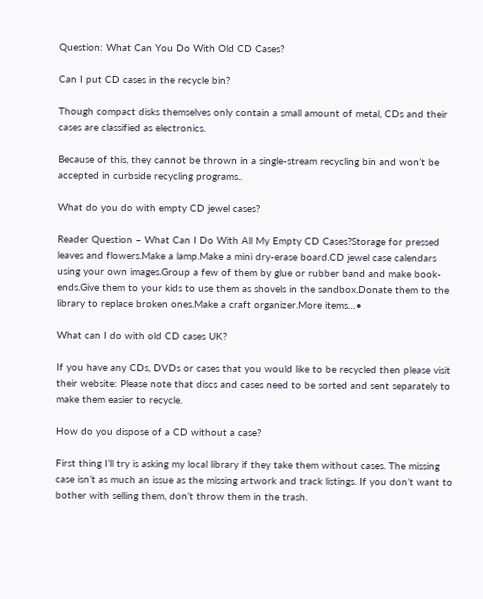Question: What Can You Do With Old CD Cases?

Can I put CD cases in the recycle bin?

Though compact disks themselves only contain a small amount of metal, CDs and their cases are classified as electronics.

Because of this, they cannot be thrown in a single-stream recycling bin and won’t be accepted in curbside recycling programs..

What do you do with empty CD jewel cases?

Reader Question – What Can I Do With All My Empty CD Cases?Storage for pressed leaves and flowers.Make a lamp.Make a mini dry-erase board.CD jewel case calendars using your own images.Group a few of them by glue or rubber band and make book-ends.Give them to your kids to use them as shovels in the sandbox.Donate them to the library to replace broken ones.Make a craft organizer.More items…•

What can I do with old CD cases UK?

If you have any CDs, DVDs or cases that you would like to be recycled then please visit their website: Please note that discs and cases need to be sorted and sent separately to make them easier to recycle.

How do you dispose of a CD without a case?

First thing I’ll try is asking my local library if they take them without cases. The missing case isn’t as much an issue as the missing artwork and track listings. If you don’t want to bother with selling them, don’t throw them in the trash.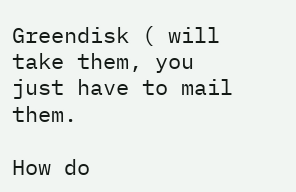Greendisk ( will take them, you just have to mail them.

How do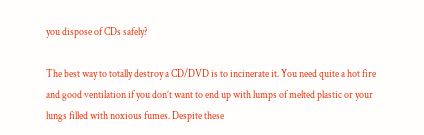you dispose of CDs safely?

The best way to totally destroy a CD/DVD is to incinerate it. You need quite a hot fire and good ventilation if you don’t want to end up with lumps of melted plastic or your lungs filled with noxious fumes. Despite these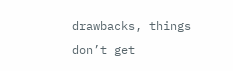drawbacks, things don’t get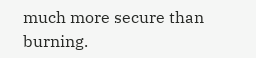much more secure than burning.